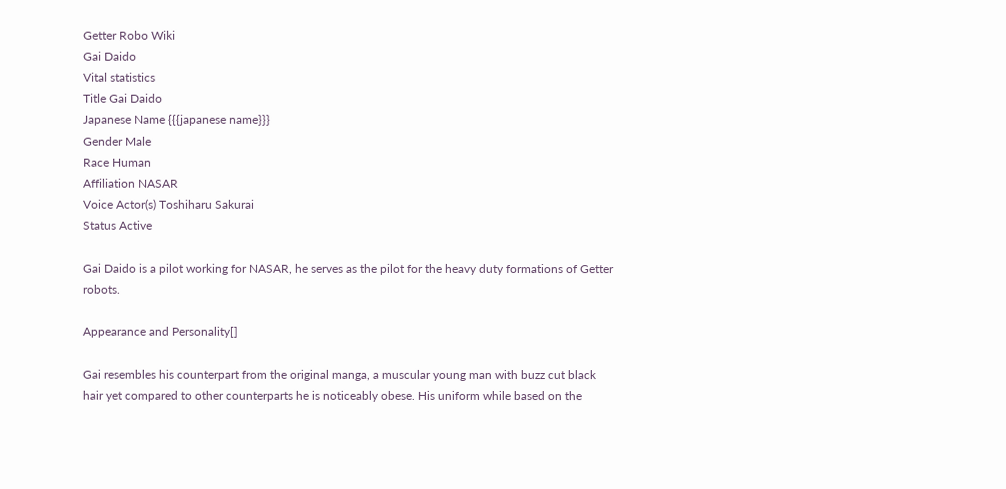Getter Robo Wiki
Gai Daido
Vital statistics
Title Gai Daido
Japanese Name {{{japanese name}}}
Gender Male
Race Human
Affiliation NASAR
Voice Actor(s) Toshiharu Sakurai
Status Active

Gai Daido is a pilot working for NASAR, he serves as the pilot for the heavy duty formations of Getter robots.

Appearance and Personality[]

Gai resembles his counterpart from the original manga, a muscular young man with buzz cut black hair yet compared to other counterparts he is noticeably obese. His uniform while based on the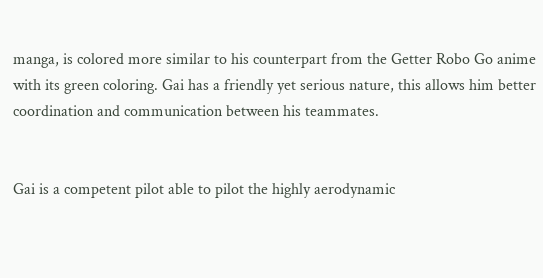manga, is colored more similar to his counterpart from the Getter Robo Go anime with its green coloring. Gai has a friendly yet serious nature, this allows him better coordination and communication between his teammates.


Gai is a competent pilot able to pilot the highly aerodynamic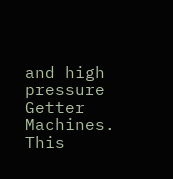and high pressure Getter Machines. This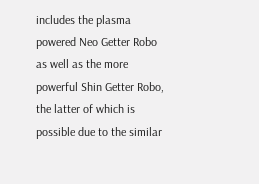includes the plasma powered Neo Getter Robo as well as the more powerful Shin Getter Robo, the latter of which is possible due to the similar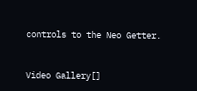controls to the Neo Getter.


Video Gallery[]